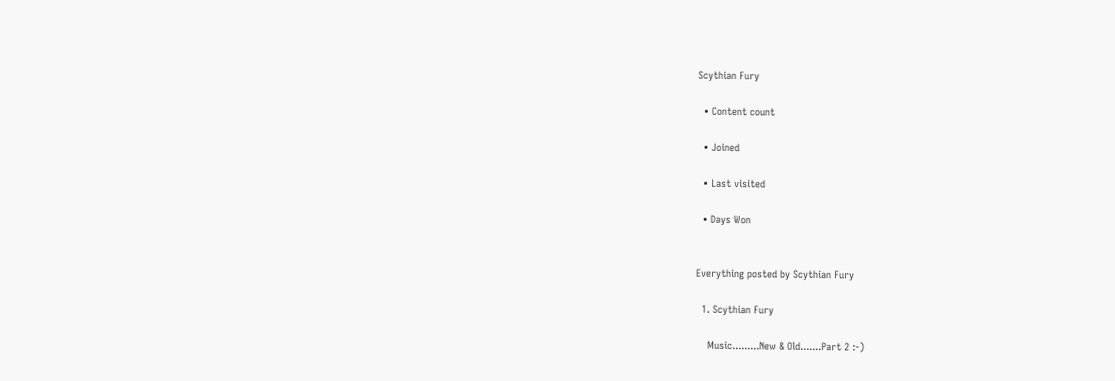Scythian Fury

  • Content count

  • Joined

  • Last visited

  • Days Won


Everything posted by Scythian Fury

  1. Scythian Fury

    Music.........New & Old.......Part 2 :-)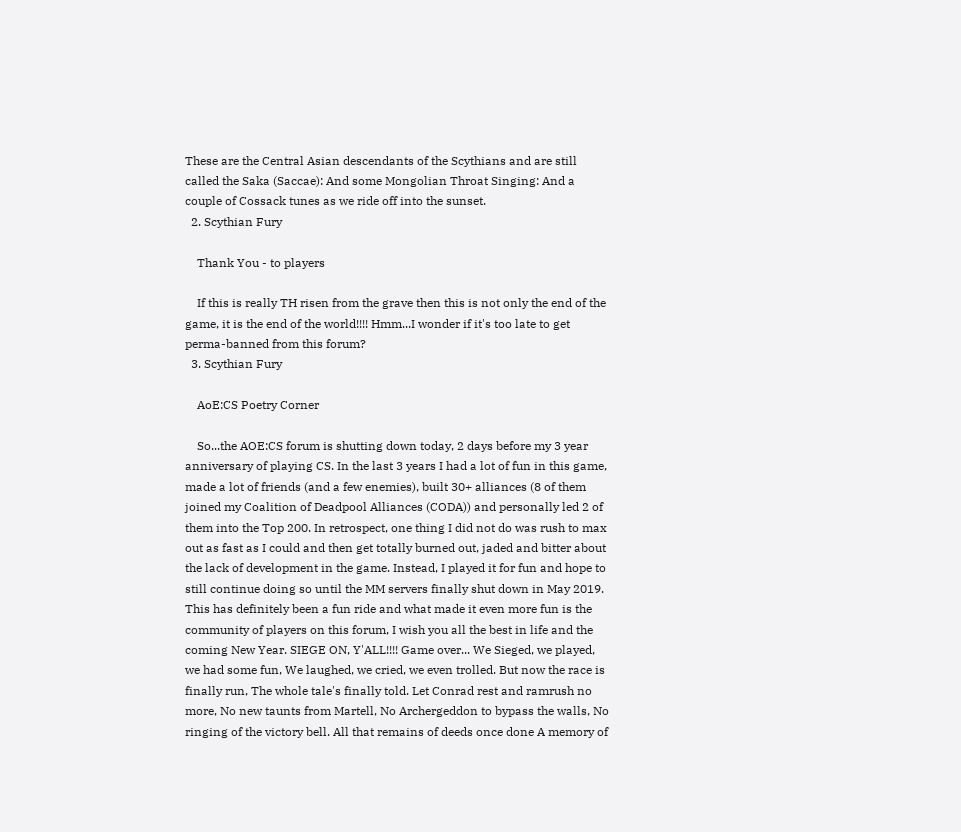These are the Central Asian descendants of the Scythians and are still called the Saka (Saccae): And some Mongolian Throat Singing: And a couple of Cossack tunes as we ride off into the sunset.
  2. Scythian Fury

    Thank You - to players

    If this is really TH risen from the grave then this is not only the end of the game, it is the end of the world!!!! Hmm...I wonder if it's too late to get perma-banned from this forum?
  3. Scythian Fury

    AoE:CS Poetry Corner

    So...the AOE:CS forum is shutting down today, 2 days before my 3 year anniversary of playing CS. In the last 3 years I had a lot of fun in this game, made a lot of friends (and a few enemies), built 30+ alliances (8 of them joined my Coalition of Deadpool Alliances (CODA)) and personally led 2 of them into the Top 200. In retrospect, one thing I did not do was rush to max out as fast as I could and then get totally burned out, jaded and bitter about the lack of development in the game. Instead, I played it for fun and hope to still continue doing so until the MM servers finally shut down in May 2019. This has definitely been a fun ride and what made it even more fun is the community of players on this forum, I wish you all the best in life and the coming New Year. SIEGE ON, Y'ALL!!!! Game over... We Sieged, we played, we had some fun, We laughed, we cried, we even trolled. But now the race is finally run, The whole tale's finally told. Let Conrad rest and ramrush no more, No new taunts from Martell, No Archergeddon to bypass the walls, No ringing of the victory bell. All that remains of deeds once done A memory of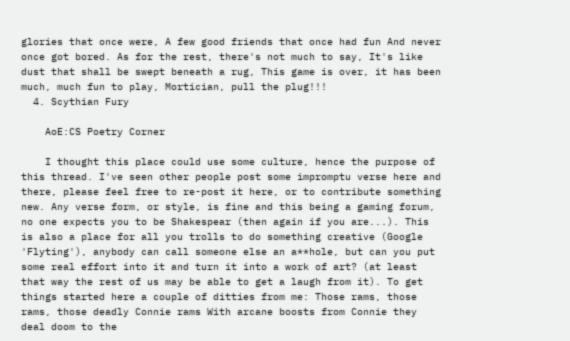glories that once were, A few good friends that once had fun And never once got bored. As for the rest, there's not much to say, It's like dust that shall be swept beneath a rug, This game is over, it has been much, much fun to play, Mortician, pull the plug!!!
  4. Scythian Fury

    AoE:CS Poetry Corner

    I thought this place could use some culture, hence the purpose of this thread. I've seen other people post some impromptu verse here and there, please feel free to re-post it here, or to contribute something new. Any verse form, or style, is fine and this being a gaming forum, no one expects you to be Shakespear (then again if you are...). This is also a place for all you trolls to do something creative (Google 'Flyting'), anybody can call someone else an a**hole, but can you put some real effort into it and turn it into a work of art? (at least that way the rest of us may be able to get a laugh from it). To get things started here a couple of ditties from me: Those rams, those rams, those deadly Connie rams With arcane boosts from Connie they deal doom to the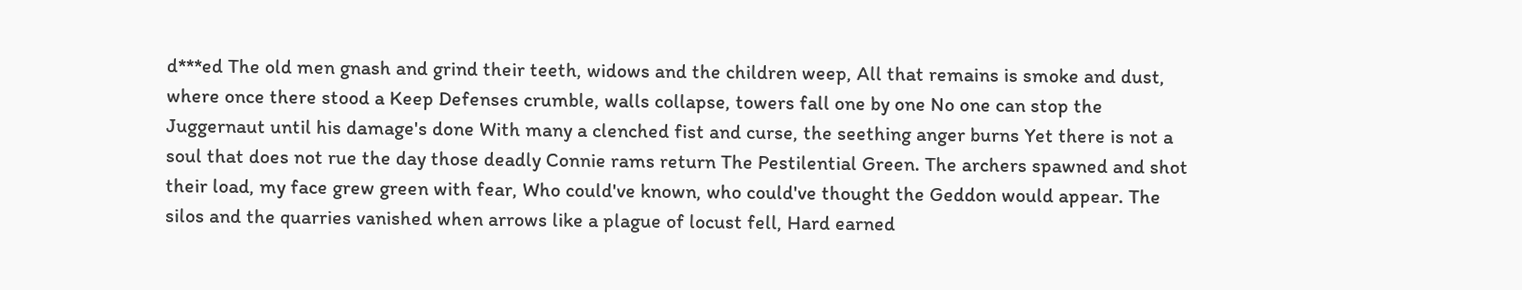d***ed The old men gnash and grind their teeth, widows and the children weep, All that remains is smoke and dust, where once there stood a Keep Defenses crumble, walls collapse, towers fall one by one No one can stop the Juggernaut until his damage's done With many a clenched fist and curse, the seething anger burns Yet there is not a soul that does not rue the day those deadly Connie rams return The Pestilential Green. The archers spawned and shot their load, my face grew green with fear, Who could've known, who could've thought the Geddon would appear. The silos and the quarries vanished when arrows like a plague of locust fell, Hard earned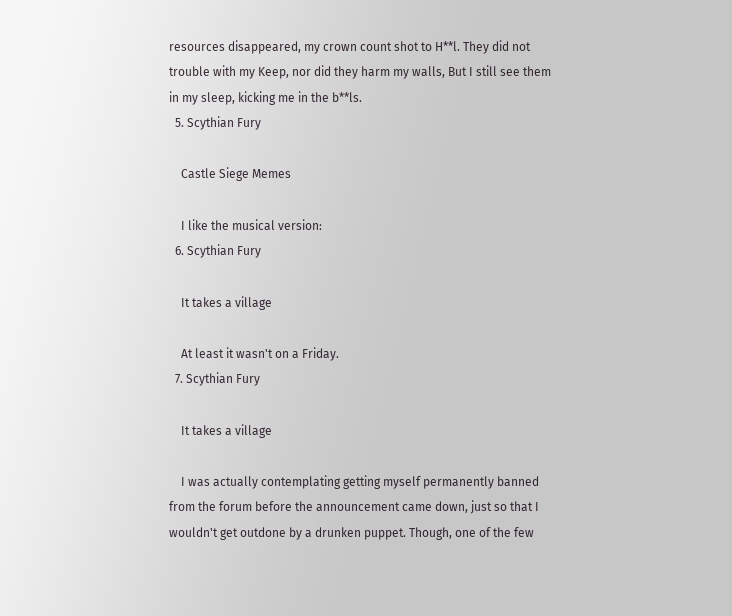resources disappeared, my crown count shot to H**l. They did not trouble with my Keep, nor did they harm my walls, But I still see them in my sleep, kicking me in the b**ls.
  5. Scythian Fury

    Castle Siege Memes

    I like the musical version:
  6. Scythian Fury

    It takes a village

    At least it wasn't on a Friday.
  7. Scythian Fury

    It takes a village

    I was actually contemplating getting myself permanently banned from the forum before the announcement came down, just so that I wouldn't get outdone by a drunken puppet. Though, one of the few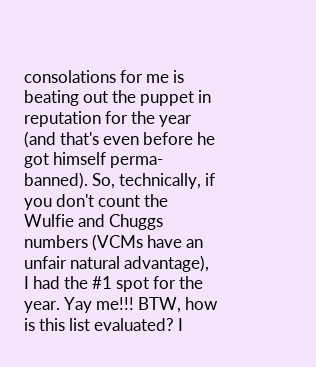consolations for me is beating out the puppet in reputation for the year (and that's even before he got himself perma-banned). So, technically, if you don't count the Wulfie and Chuggs numbers (VCMs have an unfair natural advantage), I had the #1 spot for the year. Yay me!!! BTW, how is this list evaluated? I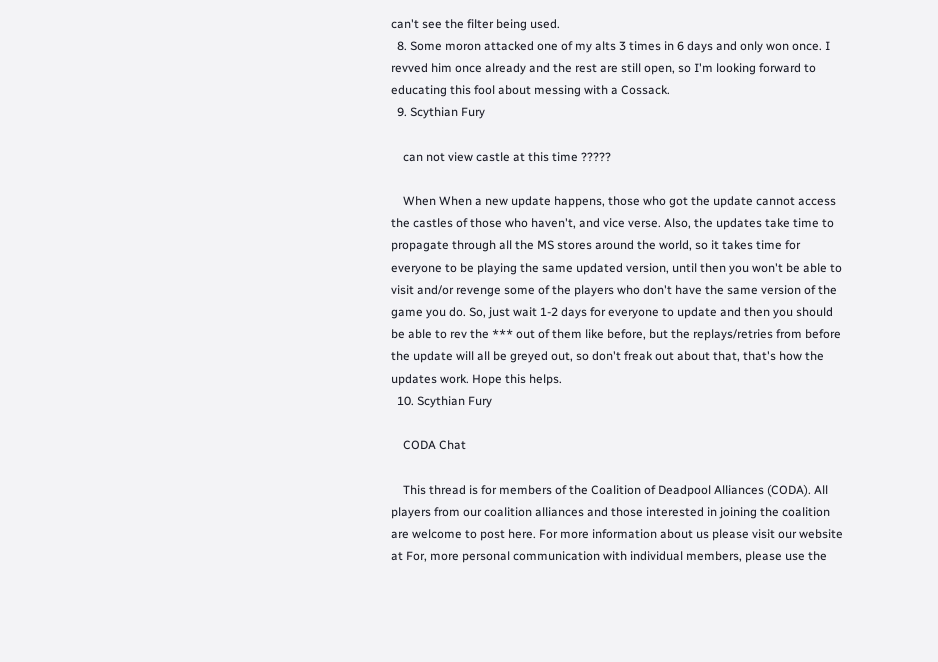can't see the filter being used.
  8. Some moron attacked one of my alts 3 times in 6 days and only won once. I revved him once already and the rest are still open, so I'm looking forward to educating this fool about messing with a Cossack.
  9. Scythian Fury

    can not view castle at this time ?????

    When When a new update happens, those who got the update cannot access the castles of those who haven't, and vice verse. Also, the updates take time to propagate through all the MS stores around the world, so it takes time for everyone to be playing the same updated version, until then you won't be able to visit and/or revenge some of the players who don't have the same version of the game you do. So, just wait 1-2 days for everyone to update and then you should be able to rev the *** out of them like before, but the replays/retries from before the update will all be greyed out, so don't freak out about that, that's how the updates work. Hope this helps.
  10. Scythian Fury

    CODA Chat

    This thread is for members of the Coalition of Deadpool Alliances (CODA). All players from our coalition alliances and those interested in joining the coalition are welcome to post here. For more information about us please visit our website at For, more personal communication with individual members, please use the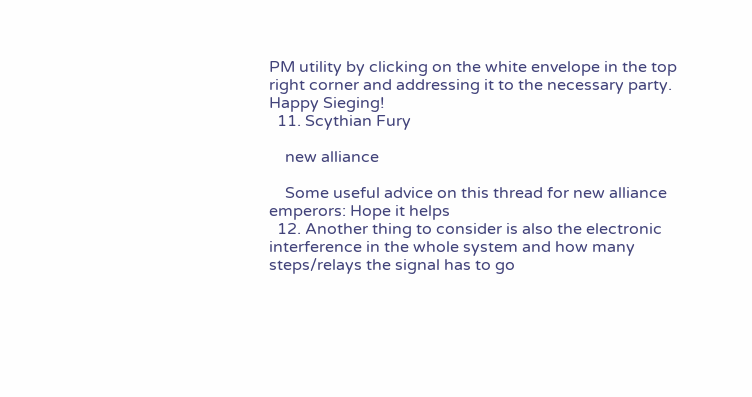PM utility by clicking on the white envelope in the top right corner and addressing it to the necessary party. Happy Sieging!
  11. Scythian Fury

    new alliance

    Some useful advice on this thread for new alliance emperors: Hope it helps
  12. Another thing to consider is also the electronic interference in the whole system and how many steps/relays the signal has to go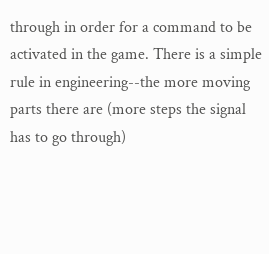through in order for a command to be activated in the game. There is a simple rule in engineering--the more moving parts there are (more steps the signal has to go through)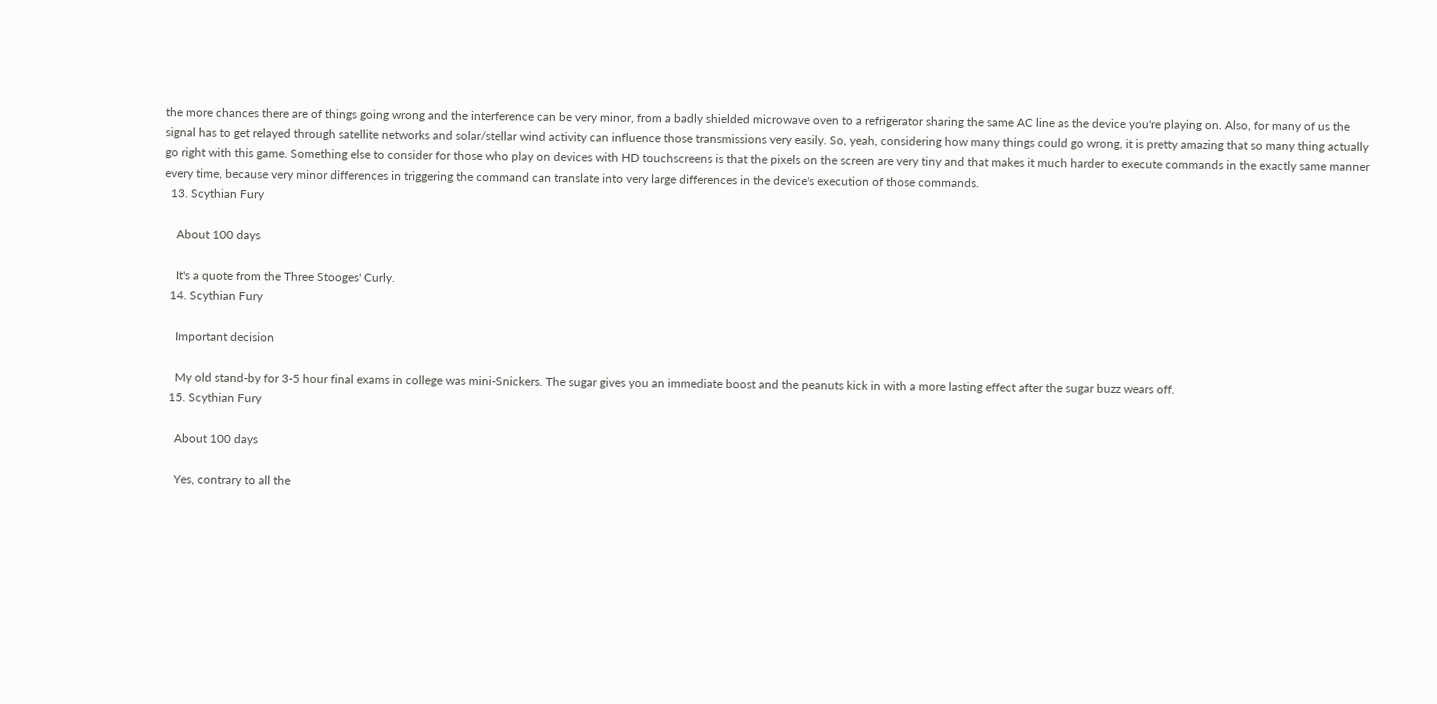the more chances there are of things going wrong and the interference can be very minor, from a badly shielded microwave oven to a refrigerator sharing the same AC line as the device you're playing on. Also, for many of us the signal has to get relayed through satellite networks and solar/stellar wind activity can influence those transmissions very easily. So, yeah, considering how many things could go wrong, it is pretty amazing that so many thing actually go right with this game. Something else to consider for those who play on devices with HD touchscreens is that the pixels on the screen are very tiny and that makes it much harder to execute commands in the exactly same manner every time, because very minor differences in triggering the command can translate into very large differences in the device's execution of those commands.
  13. Scythian Fury

    About 100 days

    It's a quote from the Three Stooges' Curly.
  14. Scythian Fury

    Important decision

    My old stand-by for 3-5 hour final exams in college was mini-Snickers. The sugar gives you an immediate boost and the peanuts kick in with a more lasting effect after the sugar buzz wears off.
  15. Scythian Fury

    About 100 days

    Yes, contrary to all the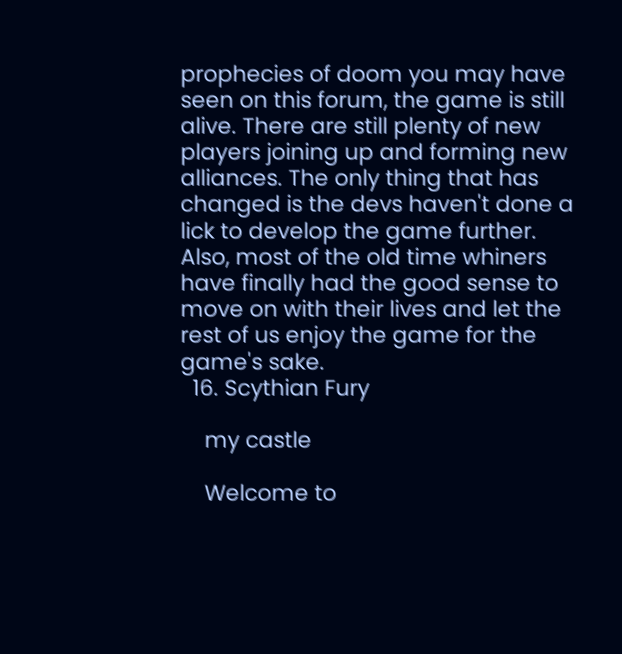prophecies of doom you may have seen on this forum, the game is still alive. There are still plenty of new players joining up and forming new alliances. The only thing that has changed is the devs haven't done a lick to develop the game further. Also, most of the old time whiners have finally had the good sense to move on with their lives and let the rest of us enjoy the game for the game's sake.
  16. Scythian Fury

    my castle

    Welcome to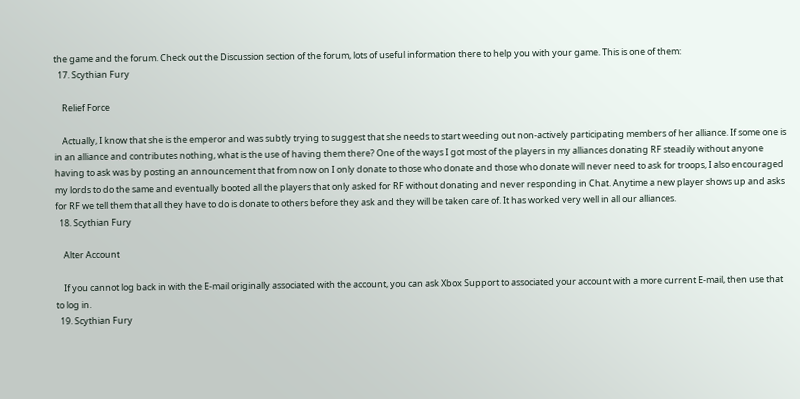the game and the forum. Check out the Discussion section of the forum, lots of useful information there to help you with your game. This is one of them:
  17. Scythian Fury

    Relief Force

    Actually, I know that she is the emperor and was subtly trying to suggest that she needs to start weeding out non-actively participating members of her alliance. If some one is in an alliance and contributes nothing, what is the use of having them there? One of the ways I got most of the players in my alliances donating RF steadily without anyone having to ask was by posting an announcement that from now on I only donate to those who donate and those who donate will never need to ask for troops, I also encouraged my lords to do the same and eventually booted all the players that only asked for RF without donating and never responding in Chat. Anytime a new player shows up and asks for RF we tell them that all they have to do is donate to others before they ask and they will be taken care of. It has worked very well in all our alliances.
  18. Scythian Fury

    Alter Account

    If you cannot log back in with the E-mail originally associated with the account, you can ask Xbox Support to associated your account with a more current E-mail, then use that to log in.
  19. Scythian Fury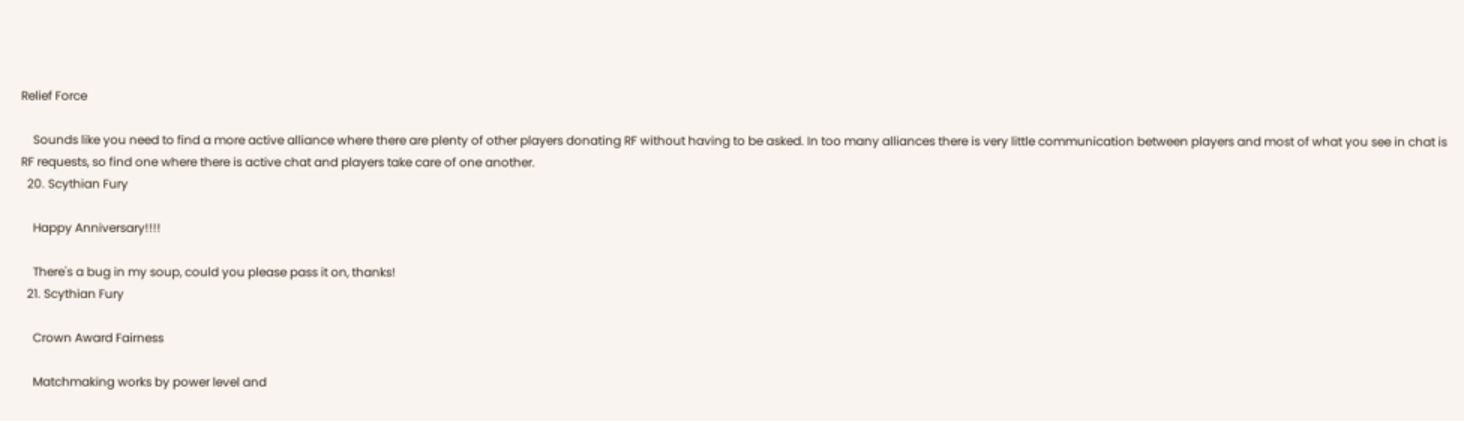Relief Force

    Sounds like you need to find a more active alliance where there are plenty of other players donating RF without having to be asked. In too many alliances there is very little communication between players and most of what you see in chat is RF requests, so find one where there is active chat and players take care of one another.
  20. Scythian Fury

    Happy Anniversary!!!!

    There's a bug in my soup, could you please pass it on, thanks!
  21. Scythian Fury

    Crown Award Fairness

    Matchmaking works by power level and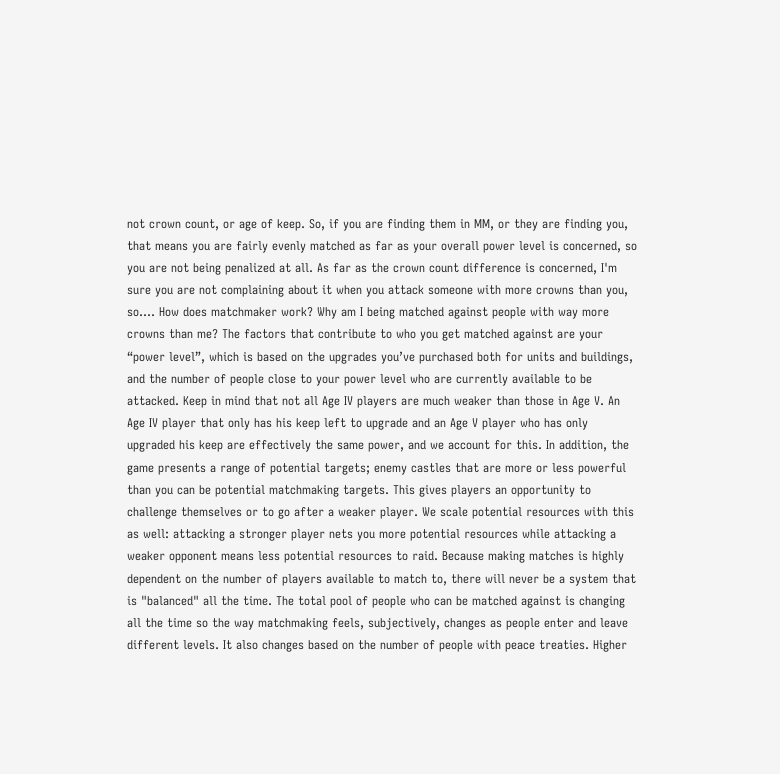not crown count, or age of keep. So, if you are finding them in MM, or they are finding you, that means you are fairly evenly matched as far as your overall power level is concerned, so you are not being penalized at all. As far as the crown count difference is concerned, I'm sure you are not complaining about it when you attack someone with more crowns than you, so.... How does matchmaker work? Why am I being matched against people with way more crowns than me? The factors that contribute to who you get matched against are your “power level”, which is based on the upgrades you’ve purchased both for units and buildings, and the number of people close to your power level who are currently available to be attacked. Keep in mind that not all Age IV players are much weaker than those in Age V. An Age IV player that only has his keep left to upgrade and an Age V player who has only upgraded his keep are effectively the same power, and we account for this. In addition, the game presents a range of potential targets; enemy castles that are more or less powerful than you can be potential matchmaking targets. This gives players an opportunity to challenge themselves or to go after a weaker player. We scale potential resources with this as well: attacking a stronger player nets you more potential resources while attacking a weaker opponent means less potential resources to raid. Because making matches is highly dependent on the number of players available to match to, there will never be a system that is "balanced" all the time. The total pool of people who can be matched against is changing all the time so the way matchmaking feels, subjectively, changes as people enter and leave different levels. It also changes based on the number of people with peace treaties. Higher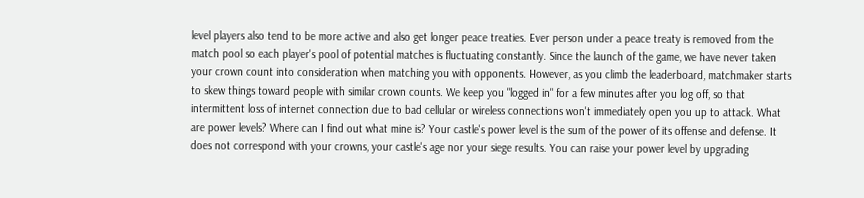level players also tend to be more active and also get longer peace treaties. Ever person under a peace treaty is removed from the match pool so each player's pool of potential matches is fluctuating constantly. Since the launch of the game, we have never taken your crown count into consideration when matching you with opponents. However, as you climb the leaderboard, matchmaker starts to skew things toward people with similar crown counts. We keep you "logged in" for a few minutes after you log off, so that intermittent loss of internet connection due to bad cellular or wireless connections won't immediately open you up to attack. What are power levels? Where can I find out what mine is? Your castle's power level is the sum of the power of its offense and defense. It does not correspond with your crowns, your castle's age nor your siege results. You can raise your power level by upgrading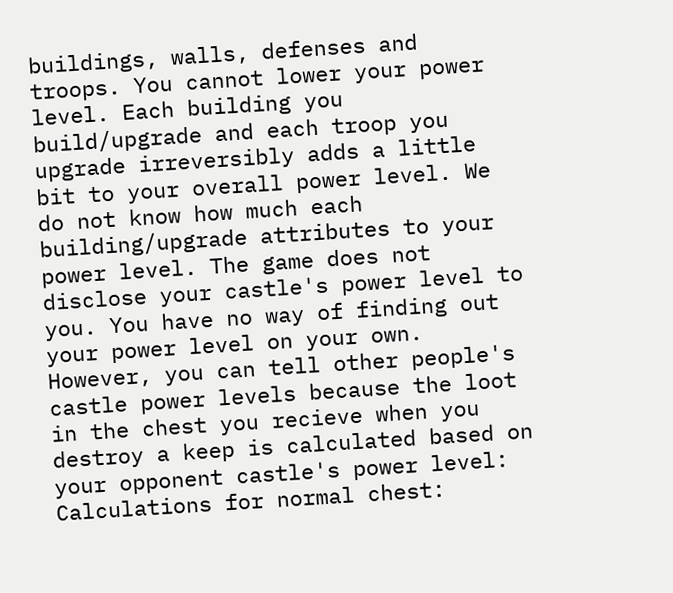buildings, walls, defenses and troops. You cannot lower your power level. Each building you build/upgrade and each troop you upgrade irreversibly adds a little bit to your overall power level. We do not know how much each building/upgrade attributes to your power level. The game does not disclose your castle's power level to you. You have no way of finding out your power level on your own. However, you can tell other people's castle power levels because the loot in the chest you recieve when you destroy a keep is calculated based on your opponent castle's power level: Calculations for normal chest: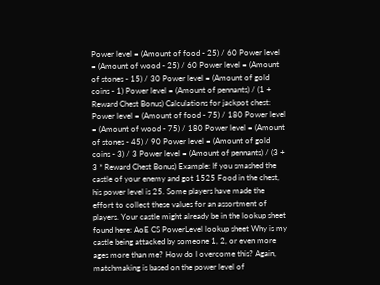Power level = (Amount of food - 25) / 60 Power level = (Amount of wood - 25) / 60 Power level = (Amount of stones - 15) / 30 Power level = (Amount of gold coins - 1) Power level = (Amount of pennants) / (1 + Reward Chest Bonus) Calculations for jackpot chest: Power level = (Amount of food - 75) / 180 Power level = (Amount of wood - 75) / 180 Power level = (Amount of stones - 45) / 90 Power level = (Amount of gold coins - 3) / 3 Power level = (Amount of pennants) / (3 + 3 * Reward Chest Bonus) Example: If you smashed the castle of your enemy and got 1525 Food in the chest, his power level is 25. Some players have made the effort to collect these values for an assortment of players. Your castle might already be in the lookup sheet found here: AoE CS PowerLevel lookup sheet Why is my castle being attacked by someone 1, 2, or even more ages more than me? How do I overcome this? Again, matchmaking is based on the power level of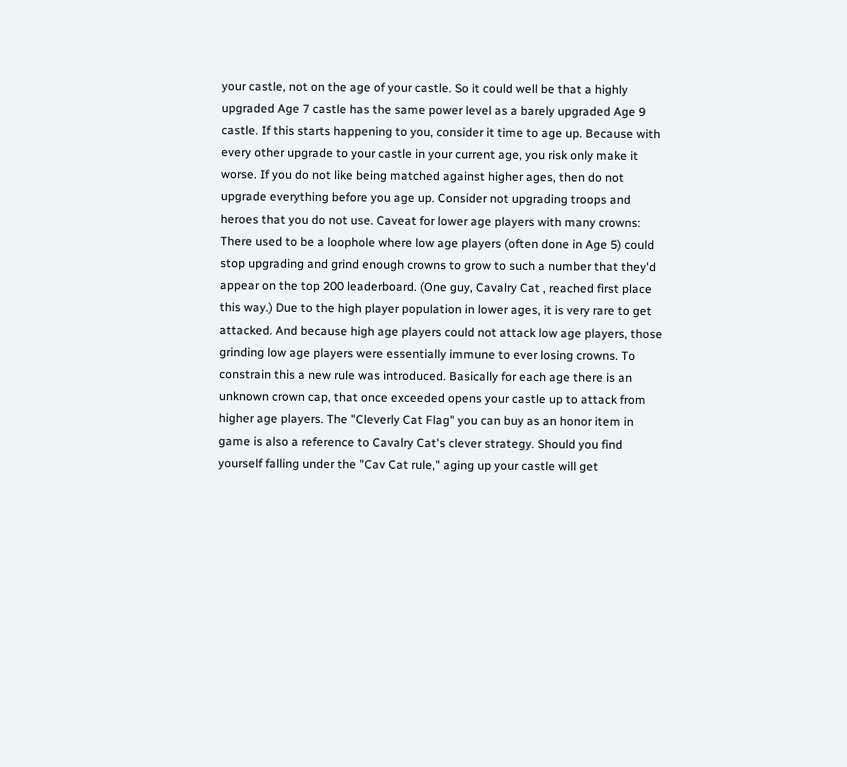your castle, not on the age of your castle. So it could well be that a highly upgraded Age 7 castle has the same power level as a barely upgraded Age 9 castle. If this starts happening to you, consider it time to age up. Because with every other upgrade to your castle in your current age, you risk only make it worse. If you do not like being matched against higher ages, then do not upgrade everything before you age up. Consider not upgrading troops and heroes that you do not use. Caveat for lower age players with many crowns: There used to be a loophole where low age players (often done in Age 5) could stop upgrading and grind enough crowns to grow to such a number that they'd appear on the top 200 leaderboard. (One guy, Cavalry Cat , reached first place this way.) Due to the high player population in lower ages, it is very rare to get attacked. And because high age players could not attack low age players, those grinding low age players were essentially immune to ever losing crowns. To constrain this a new rule was introduced. Basically for each age there is an unknown crown cap, that once exceeded opens your castle up to attack from higher age players. The "Cleverly Cat Flag" you can buy as an honor item in game is also a reference to Cavalry Cat's clever strategy. Should you find yourself falling under the "Cav Cat rule," aging up your castle will get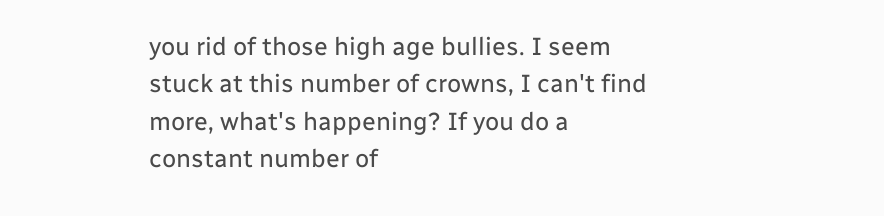you rid of those high age bullies. I seem stuck at this number of crowns, I can't find more, what's happening? If you do a constant number of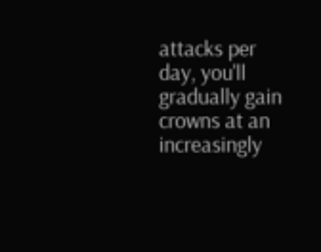attacks per day, you'll gradually gain crowns at an increasingly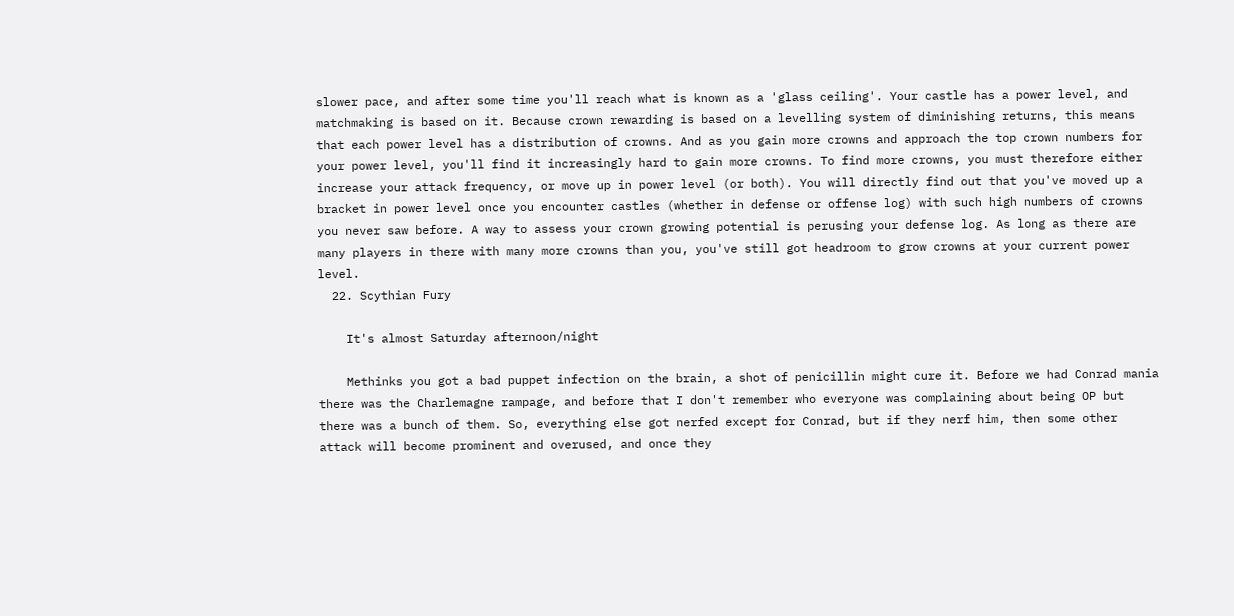slower pace, and after some time you'll reach what is known as a 'glass ceiling'. Your castle has a power level, and matchmaking is based on it. Because crown rewarding is based on a levelling system of diminishing returns, this means that each power level has a distribution of crowns. And as you gain more crowns and approach the top crown numbers for your power level, you'll find it increasingly hard to gain more crowns. To find more crowns, you must therefore either increase your attack frequency, or move up in power level (or both). You will directly find out that you've moved up a bracket in power level once you encounter castles (whether in defense or offense log) with such high numbers of crowns you never saw before. A way to assess your crown growing potential is perusing your defense log. As long as there are many players in there with many more crowns than you, you've still got headroom to grow crowns at your current power level.
  22. Scythian Fury

    It's almost Saturday afternoon/night

    Methinks you got a bad puppet infection on the brain, a shot of penicillin might cure it. Before we had Conrad mania there was the Charlemagne rampage, and before that I don't remember who everyone was complaining about being OP but there was a bunch of them. So, everything else got nerfed except for Conrad, but if they nerf him, then some other attack will become prominent and overused, and once they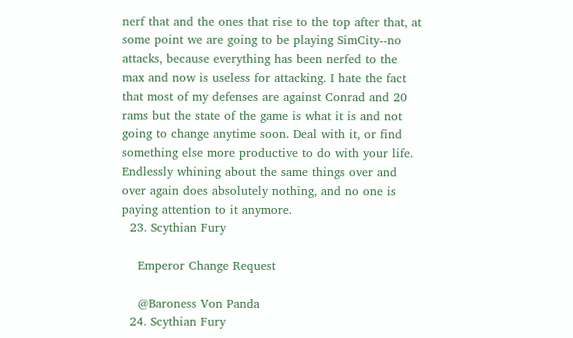nerf that and the ones that rise to the top after that, at some point we are going to be playing SimCity--no attacks, because everything has been nerfed to the max and now is useless for attacking. I hate the fact that most of my defenses are against Conrad and 20 rams but the state of the game is what it is and not going to change anytime soon. Deal with it, or find something else more productive to do with your life. Endlessly whining about the same things over and over again does absolutely nothing, and no one is paying attention to it anymore.
  23. Scythian Fury

    Emperor Change Request

    @Baroness Von Panda
  24. Scythian Fury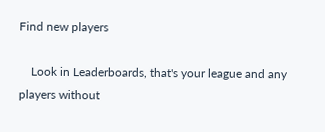Find new players

    Look in Leaderboards, that's your league and any players without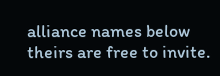alliance names below theirs are free to invite.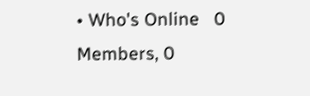• Who's Online   0 Members, 0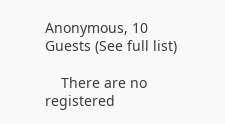Anonymous, 10 Guests (See full list)

    There are no registered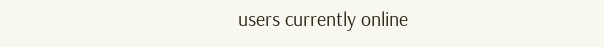users currently online